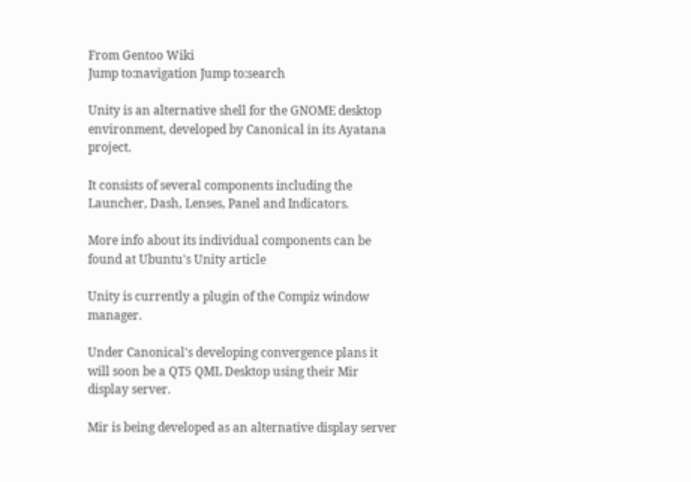From Gentoo Wiki
Jump to:navigation Jump to:search

Unity is an alternative shell for the GNOME desktop environment, developed by Canonical in its Ayatana project.

It consists of several components including the Launcher, Dash, Lenses, Panel and Indicators.

More info about its individual components can be found at Ubuntu's Unity article

Unity is currently a plugin of the Compiz window manager.

Under Canonical's developing convergence plans it will soon be a QT5 QML Desktop using their Mir display server.

Mir is being developed as an alternative display server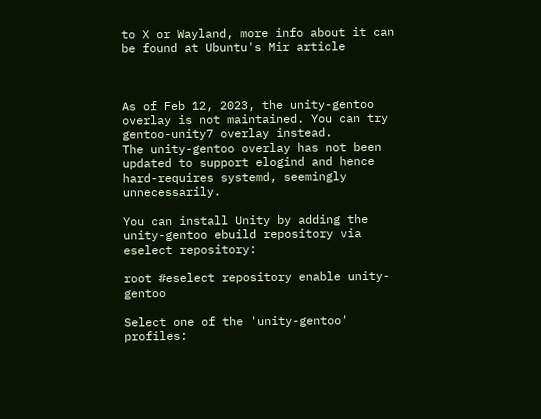to X or Wayland, more info about it can be found at Ubuntu's Mir article



As of Feb 12, 2023, the unity-gentoo overlay is not maintained. You can try gentoo-unity7 overlay instead.
The unity-gentoo overlay has not been updated to support elogind and hence hard-requires systemd, seemingly unnecessarily.

You can install Unity by adding the unity-gentoo ebuild repository via eselect repository:

root #eselect repository enable unity-gentoo

Select one of the 'unity-gentoo' profiles: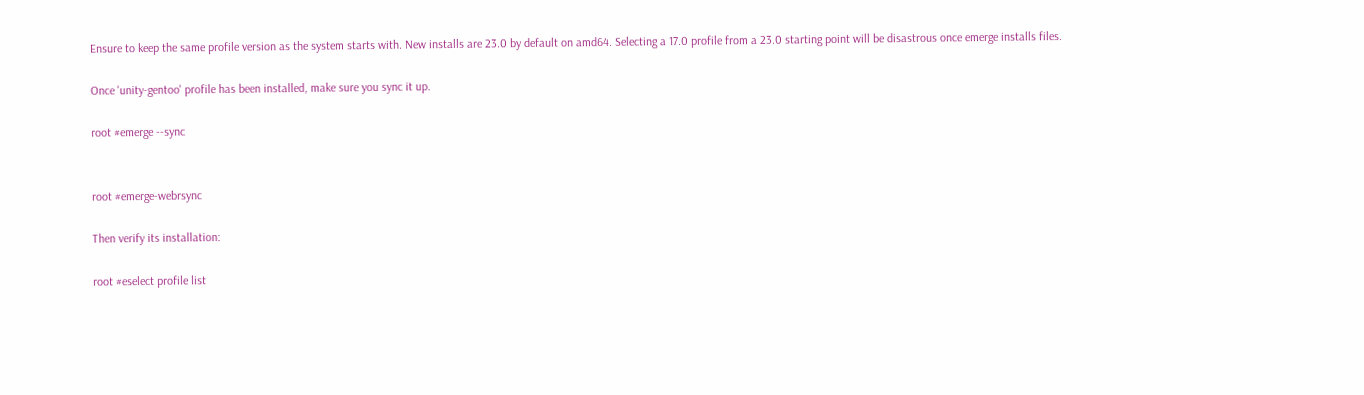Ensure to keep the same profile version as the system starts with. New installs are 23.0 by default on amd64. Selecting a 17.0 profile from a 23.0 starting point will be disastrous once emerge installs files.

Once 'unity-gentoo' profile has been installed, make sure you sync it up.

root #emerge --sync


root #emerge-webrsync

Then verify its installation:

root #eselect profile list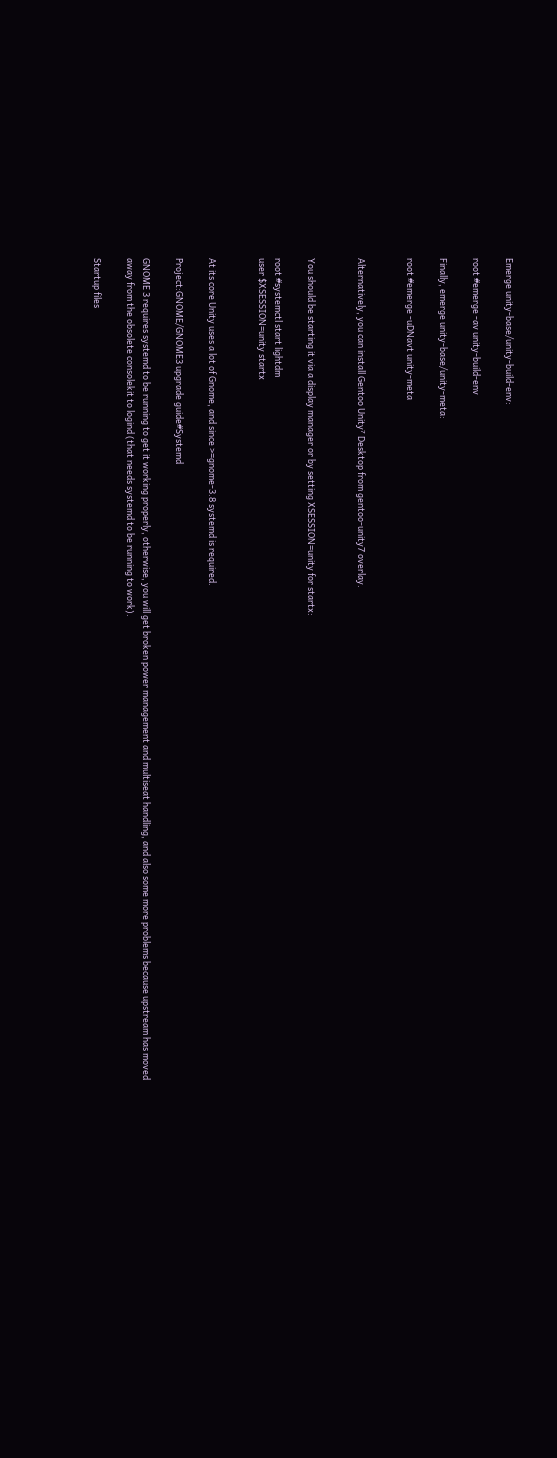Emerge unity-base/unity-build-env:

root #emerge -av unity-build-env

Finally, emerge unity-base/unity-meta:

root #emerge -uDNavt unity-meta


Alternatively, you can install Gentoo Unity⁷ Desktop from gentoo-unity7 overlay.


You should be starting it via a display manager or by setting XSESSION=unity for startx:

root #systemctl start lightdm
user $XSESSION=unity startx


At its core Unity uses a lot of Gnome, and since >=gnome-3.8 systemd is required.

Project:GNOME/GNOME3 upgrade guide#Systemd

GNOME 3 requires systemd to be running to get it working properly, otherwise, you will get broken power management and multiseat handling, and also some more problems because upstream has moved away from the obsolete consolekit to logind (that needs systemd to be running to work).

Startup files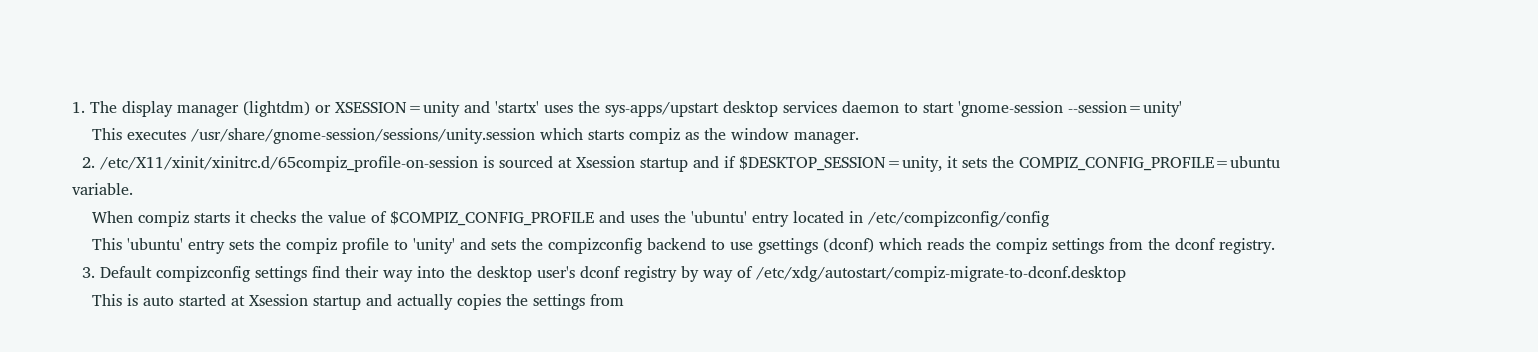1. The display manager (lightdm) or XSESSION=unity and 'startx' uses the sys-apps/upstart desktop services daemon to start 'gnome-session --session=unity'
    This executes /usr/share/gnome-session/sessions/unity.session which starts compiz as the window manager.
  2. /etc/X11/xinit/xinitrc.d/65compiz_profile-on-session is sourced at Xsession startup and if $DESKTOP_SESSION=unity, it sets the COMPIZ_CONFIG_PROFILE=ubuntu variable.
    When compiz starts it checks the value of $COMPIZ_CONFIG_PROFILE and uses the 'ubuntu' entry located in /etc/compizconfig/config
    This 'ubuntu' entry sets the compiz profile to 'unity' and sets the compizconfig backend to use gsettings (dconf) which reads the compiz settings from the dconf registry.
  3. Default compizconfig settings find their way into the desktop user's dconf registry by way of /etc/xdg/autostart/compiz-migrate-to-dconf.desktop
    This is auto started at Xsession startup and actually copies the settings from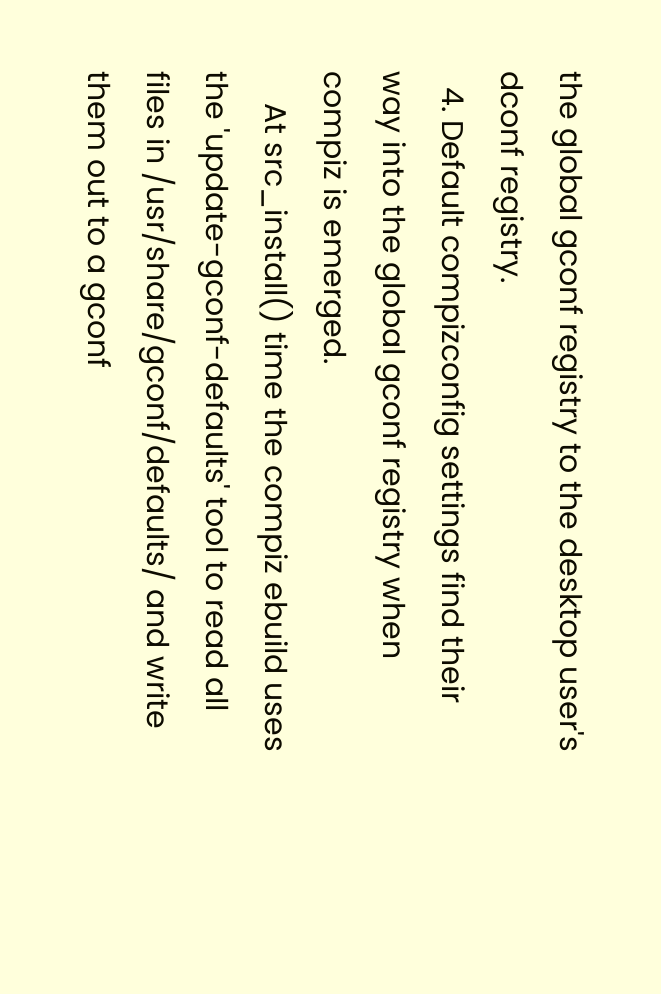the global gconf registry to the desktop user's dconf registry.
  4. Default compizconfig settings find their way into the global gconf registry when compiz is emerged.
    At src_install() time the compiz ebuild uses the 'update-gconf-defaults' tool to read all files in /usr/share/gconf/defaults/ and write them out to a gconf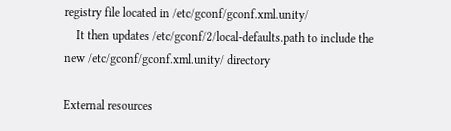registry file located in /etc/gconf/gconf.xml.unity/
    It then updates /etc/gconf/2/local-defaults.path to include the new /etc/gconf/gconf.xml.unity/ directory

External resources